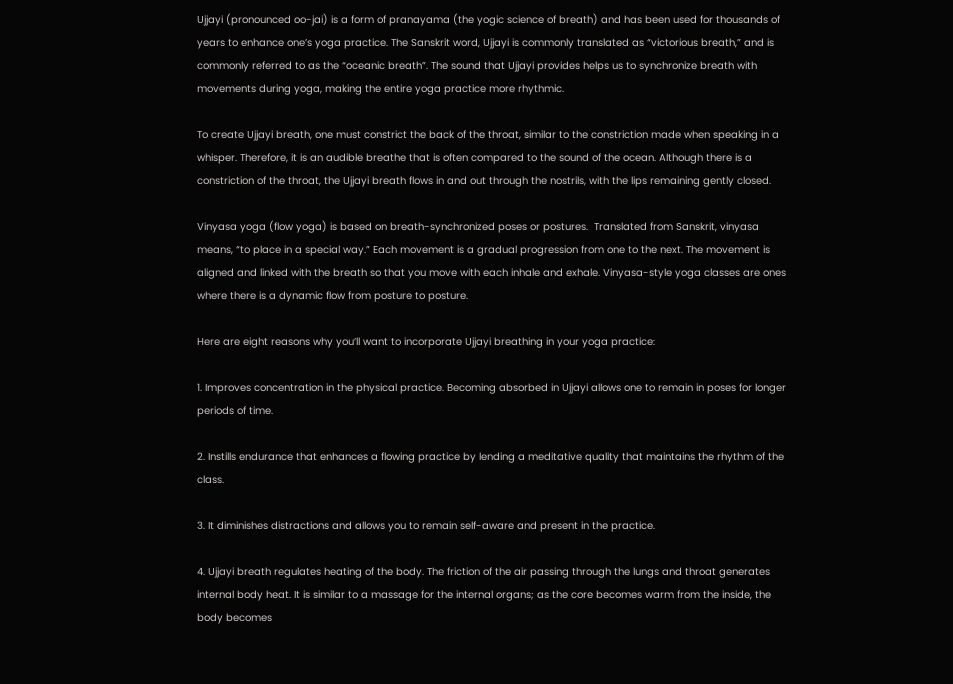Ujjayi (pronounced oo-jai) is a form of pranayama (the yogic science of breath) and has been used for thousands of years to enhance one’s yoga practice. The Sanskrit word, Ujjayi is commonly translated as “victorious breath,” and is commonly referred to as the “oceanic breath”. The sound that Ujjayi provides helps us to synchronize breath with movements during yoga, making the entire yoga practice more rhythmic.

To create Ujjayi breath, one must constrict the back of the throat, similar to the constriction made when speaking in a whisper. Therefore, it is an audible breathe that is often compared to the sound of the ocean. Although there is a constriction of the throat, the Ujjayi breath flows in and out through the nostrils, with the lips remaining gently closed.

Vinyasa yoga (flow yoga) is based on breath-synchronized poses or postures.  Translated from Sanskrit, vinyasa means, “to place in a special way.” Each movement is a gradual progression from one to the next. The movement is aligned and linked with the breath so that you move with each inhale and exhale. Vinyasa-style yoga classes are ones where there is a dynamic flow from posture to posture.

Here are eight reasons why you’ll want to incorporate Ujjayi breathing in your yoga practice:

1. Improves concentration in the physical practice. Becoming absorbed in Ujjayi allows one to remain in poses for longer periods of time.

2. Instills endurance that enhances a flowing practice by lending a meditative quality that maintains the rhythm of the class.

3. It diminishes distractions and allows you to remain self-aware and present in the practice.

4. Ujjayi breath regulates heating of the body. The friction of the air passing through the lungs and throat generates internal body heat. It is similar to a massage for the internal organs; as the core becomes warm from the inside, the body becomes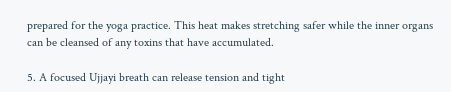prepared for the yoga practice. This heat makes stretching safer while the inner organs can be cleansed of any toxins that have accumulated.

5. A focused Ujjayi breath can release tension and tight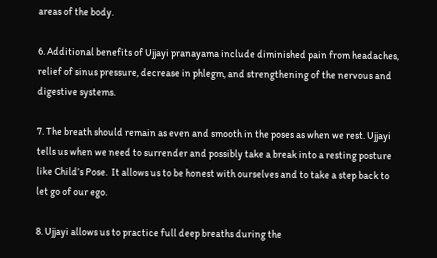areas of the body.

6. Additional benefits of Ujjayi pranayama include diminished pain from headaches, relief of sinus pressure, decrease in phlegm, and strengthening of the nervous and digestive systems.

7. The breath should remain as even and smooth in the poses as when we rest. Ujjayi tells us when we need to surrender and possibly take a break into a resting posture like Child’s Pose.  It allows us to be honest with ourselves and to take a step back to let go of our ego.

8. Ujjayi allows us to practice full deep breaths during the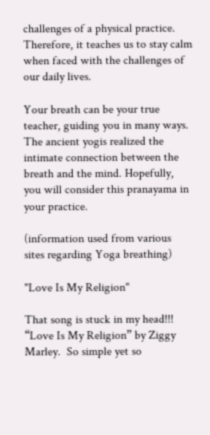challenges of a physical practice. Therefore, it teaches us to stay calm when faced with the challenges of our daily lives.

Your breath can be your true teacher, guiding you in many ways. The ancient yogis realized the intimate connection between the breath and the mind. Hopefully, you will consider this pranayama in your practice.

(information used from various sites regarding Yoga breathing)

"Love Is My Religion"

That song is stuck in my head!!!  “Love Is My Religion” by Ziggy Marley.  So simple yet so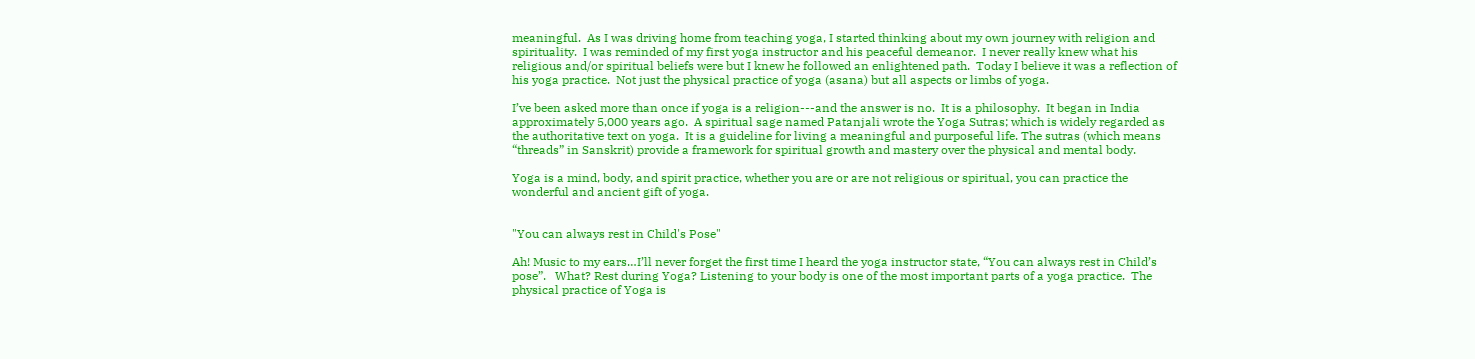meaningful.  As I was driving home from teaching yoga, I started thinking about my own journey with religion and spirituality.  I was reminded of my first yoga instructor and his peaceful demeanor.  I never really knew what his religious and/or spiritual beliefs were but I knew he followed an enlightened path.  Today I believe it was a reflection of his yoga practice.  Not just the physical practice of yoga (asana) but all aspects or limbs of yoga.

I’ve been asked more than once if yoga is a religion---and the answer is no.  It is a philosophy.  It began in India approximately 5,000 years ago.  A spiritual sage named Patanjali wrote the Yoga Sutras; which is widely regarded as the authoritative text on yoga.  It is a guideline for living a meaningful and purposeful life. The sutras (which means “threads” in Sanskrit) provide a framework for spiritual growth and mastery over the physical and mental body.

Yoga is a mind, body, and spirit practice, whether you are or are not religious or spiritual, you can practice the wonderful and ancient gift of yoga.


"You can always rest in Child's Pose"

Ah! Music to my ears…I’ll never forget the first time I heard the yoga instructor state, “You can always rest in Child’s pose”.   What? Rest during Yoga? Listening to your body is one of the most important parts of a yoga practice.  The physical practice of Yoga is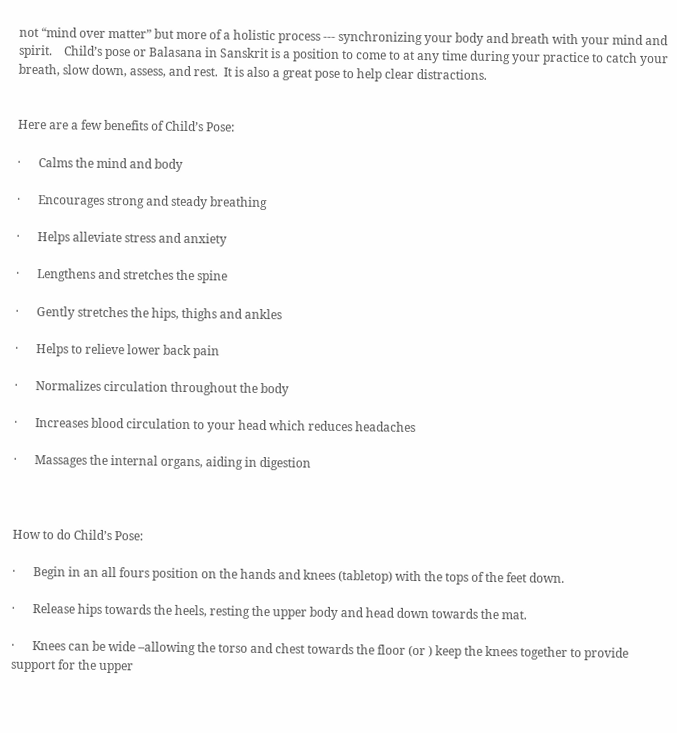not “mind over matter” but more of a holistic process --- synchronizing your body and breath with your mind and spirit.    Child’s pose or Balasana in Sanskrit is a position to come to at any time during your practice to catch your breath, slow down, assess, and rest.  It is also a great pose to help clear distractions.


Here are a few benefits of Child’s Pose:

·      Calms the mind and body

·      Encourages strong and steady breathing

·      Helps alleviate stress and anxiety

·      Lengthens and stretches the spine

·      Gently stretches the hips, thighs and ankles

·      Helps to relieve lower back pain

·      Normalizes circulation throughout the body

·      Increases blood circulation to your head which reduces headaches

·      Massages the internal organs, aiding in digestion



How to do Child’s Pose:

·      Begin in an all fours position on the hands and knees (tabletop) with the tops of the feet down.

·      Release hips towards the heels, resting the upper body and head down towards the mat.

·      Knees can be wide –allowing the torso and chest towards the floor (or ) keep the knees together to provide support for the upper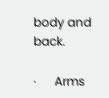body and back.

·      Arms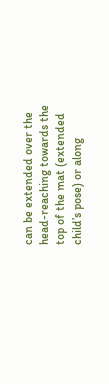can be extended over the head-reaching towards the top of the mat (extended child’s pose) or along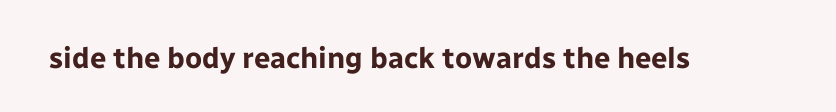side the body reaching back towards the heels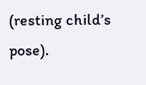(resting child’s pose).